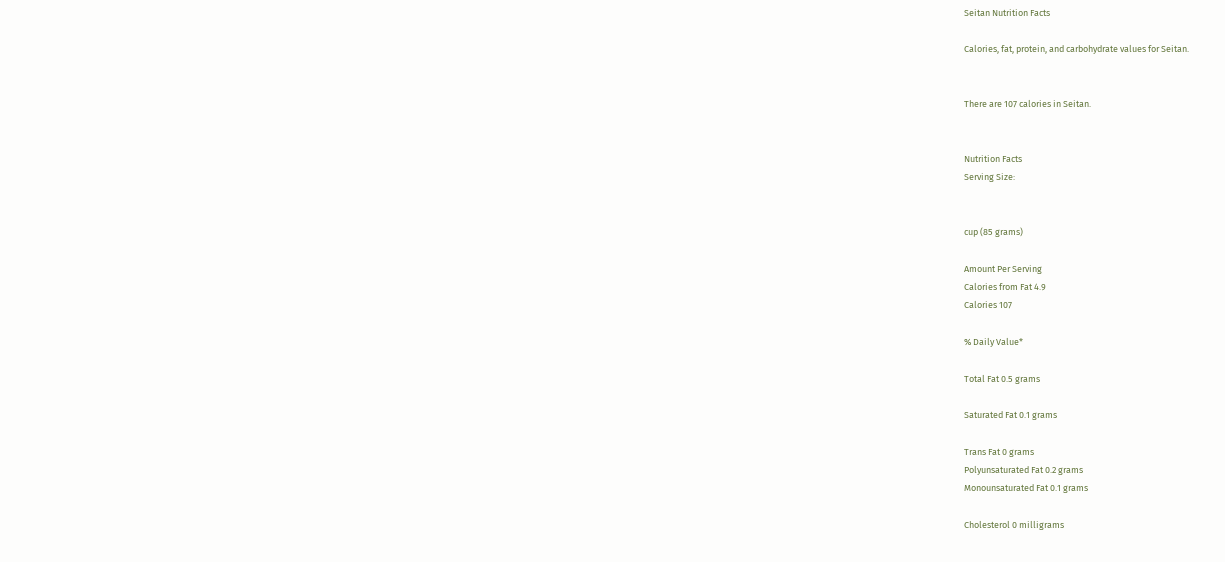Seitan Nutrition Facts

Calories, fat, protein, and carbohydrate values for Seitan.


There are 107 calories in Seitan.


Nutrition Facts
Serving Size:


cup (85 grams)

Amount Per Serving
Calories from Fat 4.9
Calories 107

% Daily Value*

Total Fat 0.5 grams

Saturated Fat 0.1 grams

Trans Fat 0 grams
Polyunsaturated Fat 0.2 grams
Monounsaturated Fat 0.1 grams

Cholesterol 0 milligrams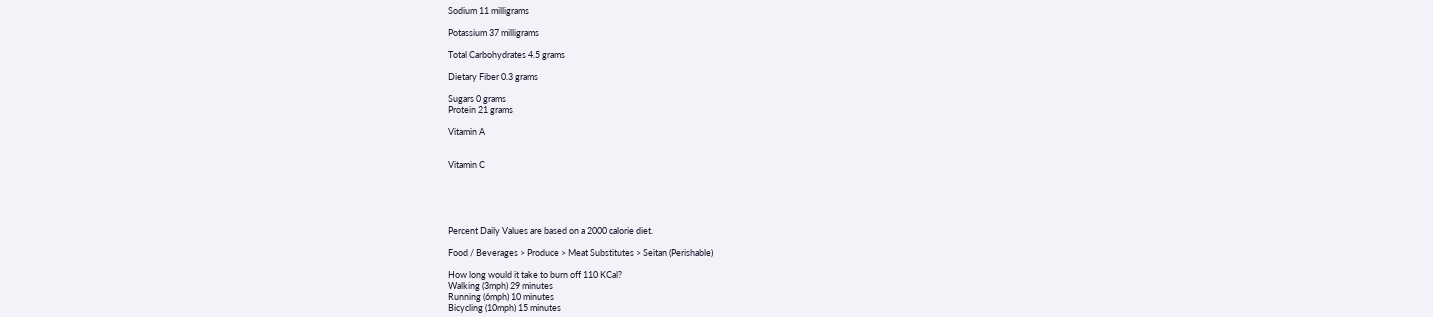Sodium 11 milligrams

Potassium 37 milligrams

Total Carbohydrates 4.5 grams

Dietary Fiber 0.3 grams

Sugars 0 grams
Protein 21 grams

Vitamin A


Vitamin C





Percent Daily Values are based on a 2000 calorie diet.

Food / Beverages > Produce > Meat Substitutes > Seitan (Perishable)

How long would it take to burn off 110 KCal?
Walking (3mph) 29 minutes
Running (6mph) 10 minutes
Bicycling (10mph) 15 minutes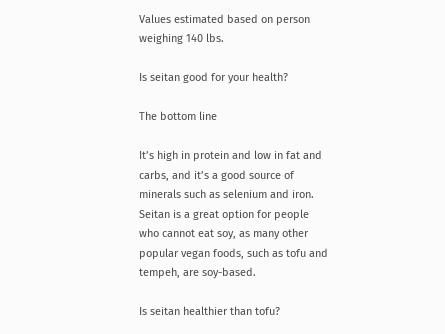Values estimated based on person weighing 140 lbs.

Is seitan good for your health?

The bottom line

It’s high in protein and low in fat and carbs, and it’s a good source of minerals such as selenium and iron. Seitan is a great option for people who cannot eat soy, as many other popular vegan foods, such as tofu and tempeh, are soy-based.

Is seitan healthier than tofu?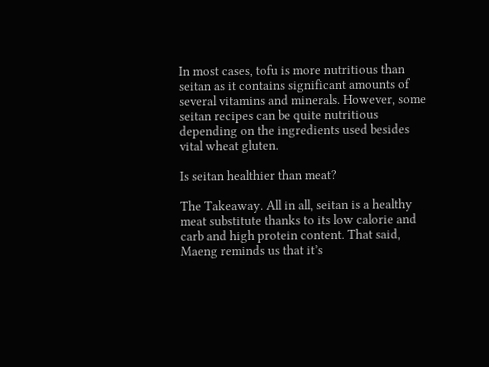In most cases, tofu is more nutritious than seitan as it contains significant amounts of several vitamins and minerals. However, some seitan recipes can be quite nutritious depending on the ingredients used besides vital wheat gluten.

Is seitan healthier than meat?

The Takeaway. All in all, seitan is a healthy meat substitute thanks to its low calorie and carb and high protein content. That said, Maeng reminds us that it’s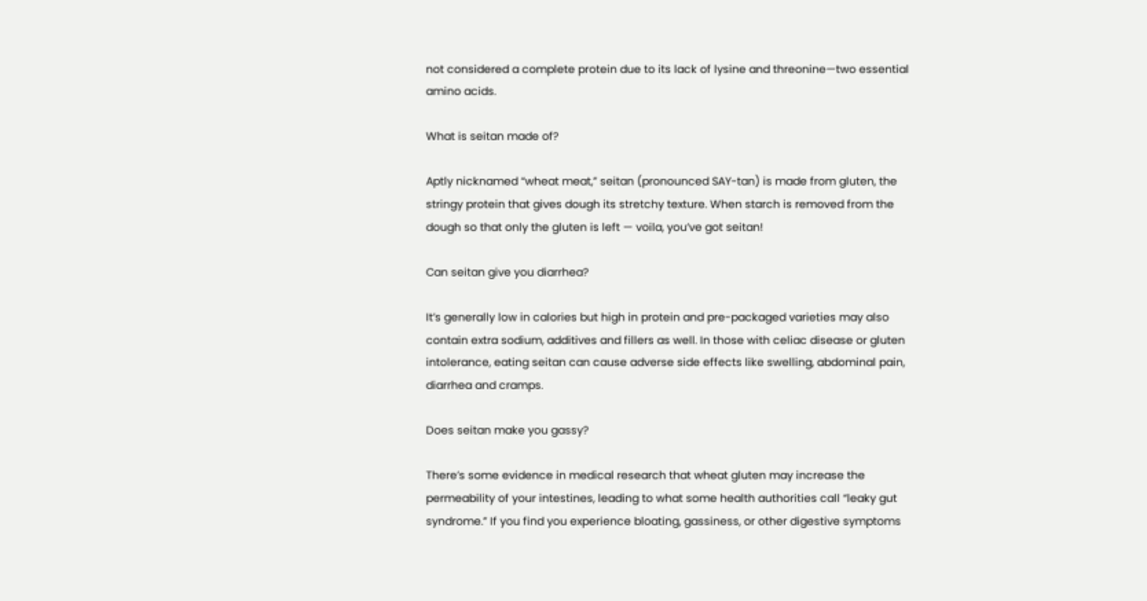not considered a complete protein due to its lack of lysine and threonine—two essential amino acids.

What is seitan made of?

Aptly nicknamed “wheat meat,” seitan (pronounced SAY-tan) is made from gluten, the stringy protein that gives dough its stretchy texture. When starch is removed from the dough so that only the gluten is left — voila, you’ve got seitan!

Can seitan give you diarrhea?

It’s generally low in calories but high in protein and pre-packaged varieties may also contain extra sodium, additives and fillers as well. In those with celiac disease or gluten intolerance, eating seitan can cause adverse side effects like swelling, abdominal pain, diarrhea and cramps.

Does seitan make you gassy?

There’s some evidence in medical research that wheat gluten may increase the permeability of your intestines, leading to what some health authorities call “leaky gut syndrome.” If you find you experience bloating, gassiness, or other digestive symptoms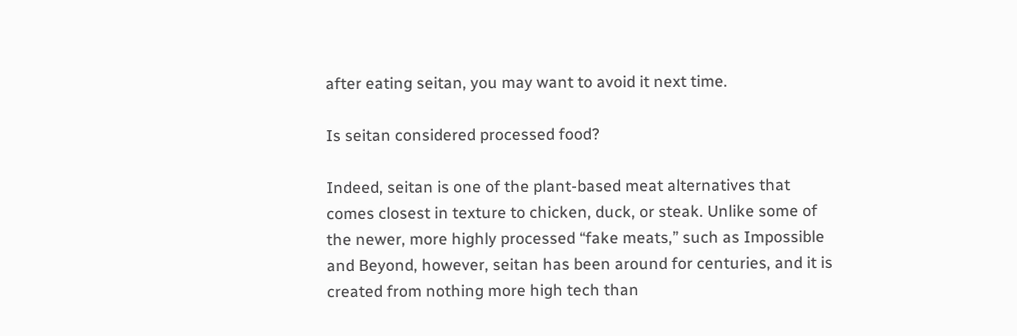after eating seitan, you may want to avoid it next time.

Is seitan considered processed food?

Indeed, seitan is one of the plant-based meat alternatives that comes closest in texture to chicken, duck, or steak. Unlike some of the newer, more highly processed “fake meats,” such as Impossible and Beyond, however, seitan has been around for centuries, and it is created from nothing more high tech than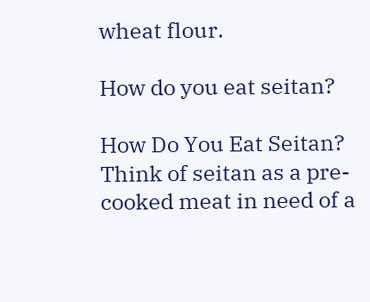wheat flour.

How do you eat seitan?

How Do You Eat Seitan? Think of seitan as a pre-cooked meat in need of a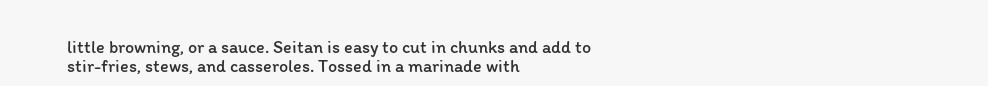little browning, or a sauce. Seitan is easy to cut in chunks and add to stir-fries, stews, and casseroles. Tossed in a marinade with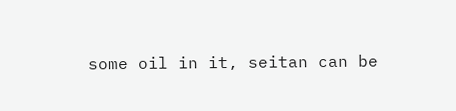some oil in it, seitan can be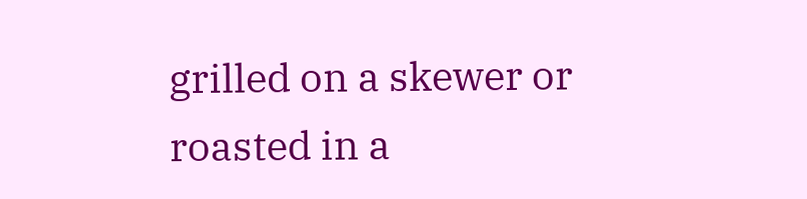grilled on a skewer or roasted in a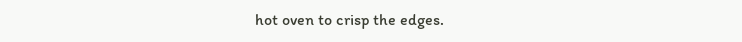hot oven to crisp the edges.